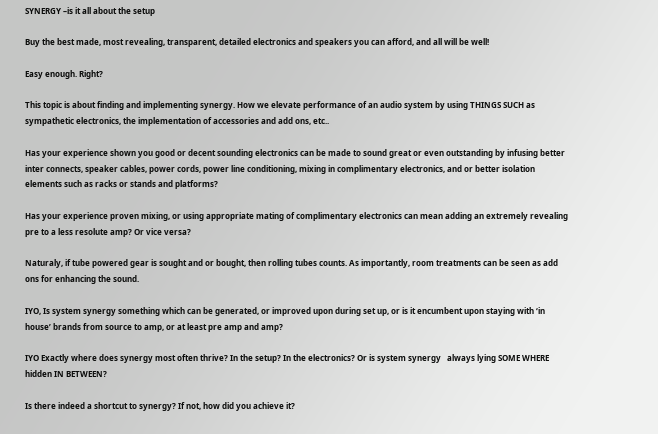SYNERGY –is it all about the setup

Buy the best made, most revealing, transparent, detailed electronics and speakers you can afford, and all will be well!

Easy enough. Right?

This topic is about finding and implementing synergy. How we elevate performance of an audio system by using THINGS SUCH as sympathetic electronics, the implementation of accessories and add ons, etc..

Has your experience shown you good or decent sounding electronics can be made to sound great or even outstanding by infusing better inter connects, speaker cables, power cords, power line conditioning, mixing in complimentary electronics, and or better isolation elements such as racks or stands and platforms?

Has your experience proven mixing, or using appropriate mating of complimentary electronics can mean adding an extremely revealing pre to a less resolute amp? Or vice versa?

Naturaly, if tube powered gear is sought and or bought, then rolling tubes counts. As importantly, room treatments can be seen as add ons for enhancing the sound.

IYO, Is system synergy something which can be generated, or improved upon during set up, or is it encumbent upon staying with ‘in house’ brands from source to amp, or at least pre amp and amp?

IYO Exactly where does synergy most often thrive? In the setup? In the electronics? Or is system synergy   always lying SOME WHERE hidden IN BETWEEN?

Is there indeed a shortcut to synergy? If not, how did you achieve it?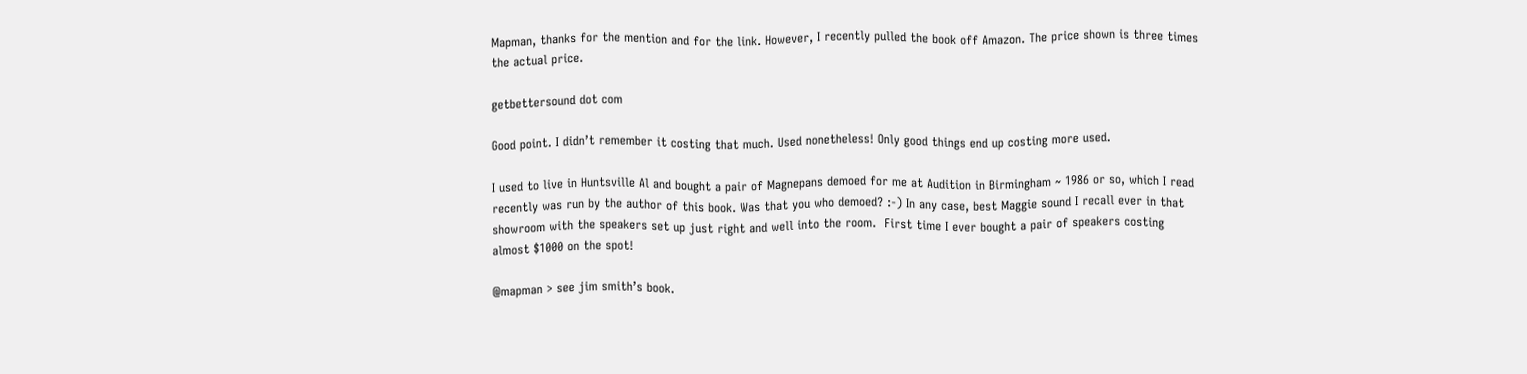Mapman, thanks for the mention and for the link. However, I recently pulled the book off Amazon. The price shown is three times the actual price.

getbettersound dot com

Good point. I didn’t remember it costing that much. Used nonetheless! Only good things end up costing more used.

I used to live in Huntsville Al and bought a pair of Magnepans demoed for me at Audition in Birmingham ~ 1986 or so, which I read recently was run by the author of this book. Was that you who demoed? :-) In any case, best Maggie sound I recall ever in that showroom with the speakers set up just right and well into the room.  First time I ever bought a pair of speakers costing almost $1000 on the spot!

@mapman > see jim smith’s book.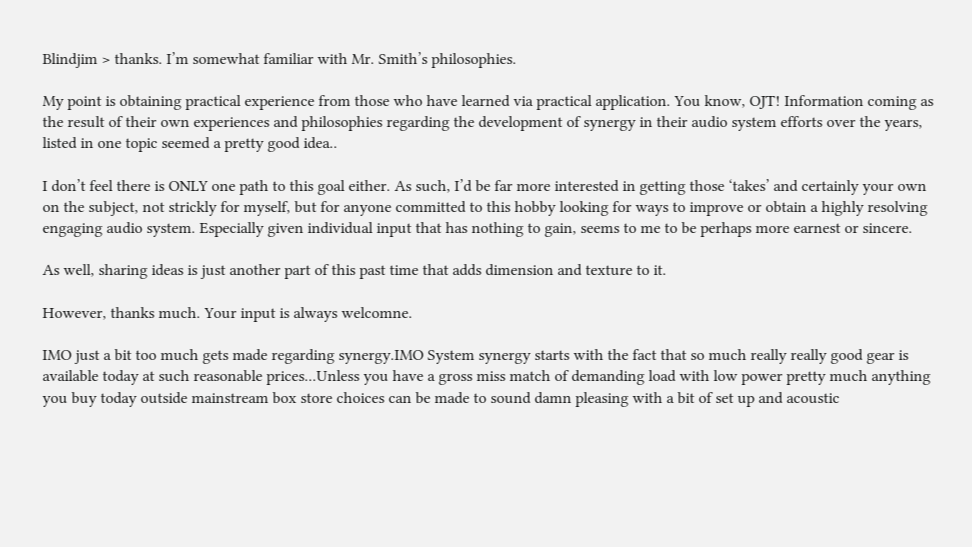Blindjim > thanks. I’m somewhat familiar with Mr. Smith’s philosophies.

My point is obtaining practical experience from those who have learned via practical application. You know, OJT! Information coming as the result of their own experiences and philosophies regarding the development of synergy in their audio system efforts over the years, listed in one topic seemed a pretty good idea..

I don’t feel there is ONLY one path to this goal either. As such, I’d be far more interested in getting those ‘takes’ and certainly your own on the subject, not strickly for myself, but for anyone committed to this hobby looking for ways to improve or obtain a highly resolving engaging audio system. Especially given individual input that has nothing to gain, seems to me to be perhaps more earnest or sincere.

As well, sharing ideas is just another part of this past time that adds dimension and texture to it.

However, thanks much. Your input is always welcomne.

IMO just a bit too much gets made regarding synergy.IMO System synergy starts with the fact that so much really really good gear is available today at such reasonable prices...Unless you have a gross miss match of demanding load with low power pretty much anything you buy today outside mainstream box store choices can be made to sound damn pleasing with a bit of set up and acoustic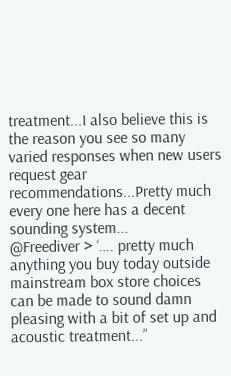treatment...I also believe this is the reason you see so many varied responses when new users request gear recommendations...Pretty much every one here has a decent sounding system...
@Freediver > ‘…. pretty much anything you buy today outside mainstream box store choices can be made to sound damn pleasing with a bit of set up and acoustic treatment...”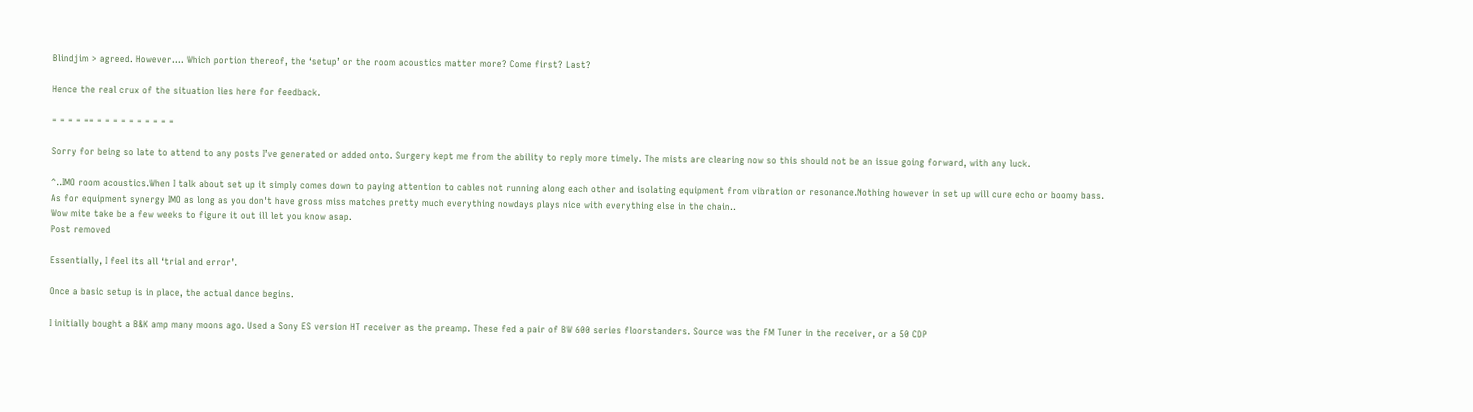Blindjim > agreed. However…. Which portion thereof, the ‘setup’ or the room acoustics matter more? Come first? Last?

Hence the real crux of the situation lies here for feedback.

= = = = == = = = = = = = = = =

Sorry for being so late to attend to any posts I’ve generated or added onto. Surgery kept me from the ability to reply more timely. The mists are clearing now so this should not be an issue going forward, with any luck.

^..IMO room acoustics.When I talk about set up it simply comes down to paying attention to cables not running along each other and isolating equipment from vibration or resonance.Nothing however in set up will cure echo or boomy bass.
As for equipment synergy IMO as long as you don't have gross miss matches pretty much everything nowdays plays nice with everything else in the chain..
Wow mite take be a few weeks to figure it out ill let you know asap.
Post removed

Essentially, I feel its all ‘trial and error’.

Once a basic setup is in place, the actual dance begins.

I initially bought a B&K amp many moons ago. Used a Sony ES version HT receiver as the preamp. These fed a pair of BW 600 series floorstanders. Source was the FM Tuner in the receiver, or a 50 CDP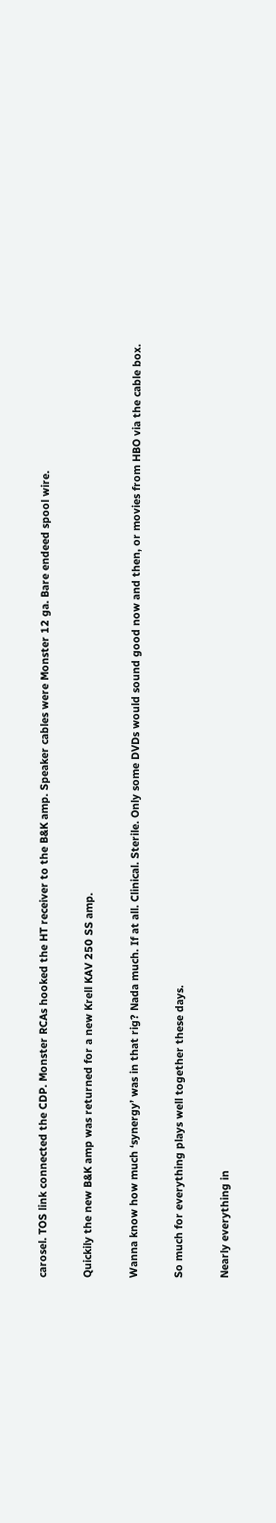carosel. TOS link connected the CDP. Monster RCAs hooked the HT receiver to the B&K amp. Speaker cables were Monster 12 ga. Bare endeed spool wire.

Quickily the new B&K amp was returned for a new Krell KAV 250 SS amp.

Wanna know how much ‘synergy’ was in that rig? Nada much. If at all. Clinical. Sterile. Only some DVDs would sound good now and then, or movies from HBO via the cable box.

So much for everything plays well together these days.

Nearly everything in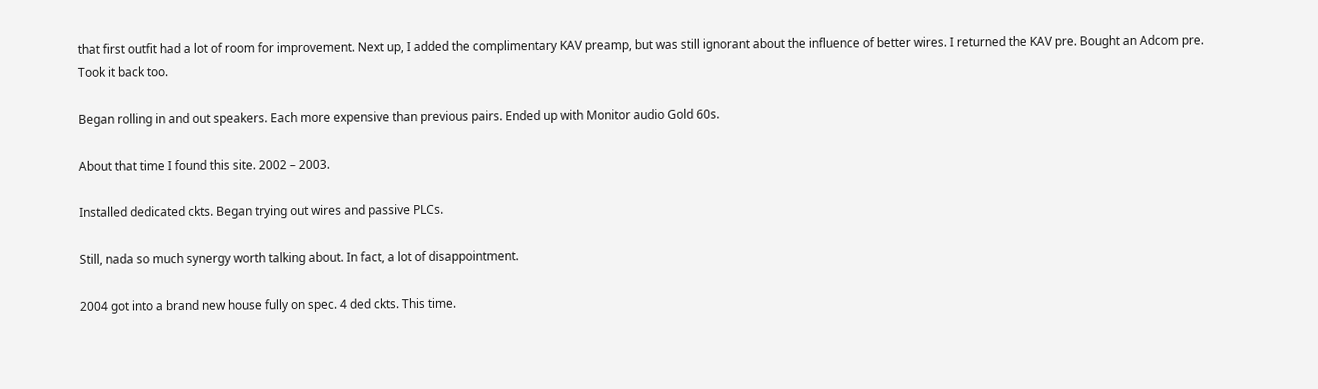that first outfit had a lot of room for improvement. Next up, I added the complimentary KAV preamp, but was still ignorant about the influence of better wires. I returned the KAV pre. Bought an Adcom pre. Took it back too.

Began rolling in and out speakers. Each more expensive than previous pairs. Ended up with Monitor audio Gold 60s.

About that time I found this site. 2002 – 2003.

Installed dedicated ckts. Began trying out wires and passive PLCs.

Still, nada so much synergy worth talking about. In fact, a lot of disappointment.

2004 got into a brand new house fully on spec. 4 ded ckts. This time.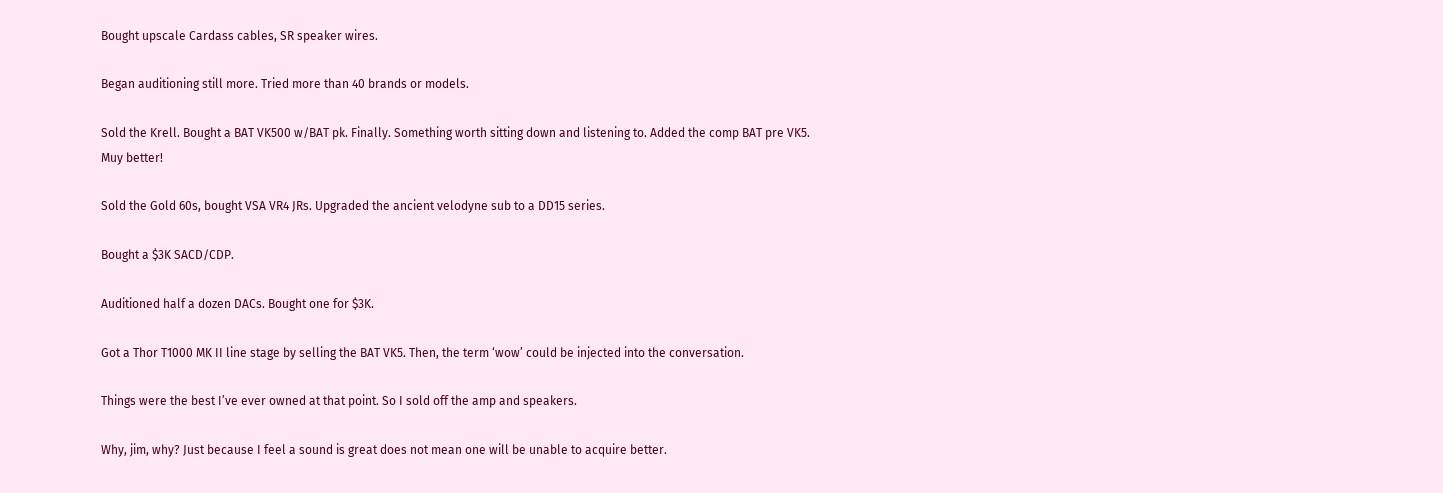Bought upscale Cardass cables, SR speaker wires.

Began auditioning still more. Tried more than 40 brands or models.

Sold the Krell. Bought a BAT VK500 w/BAT pk. Finally. Something worth sitting down and listening to. Added the comp BAT pre VK5. Muy better!

Sold the Gold 60s, bought VSA VR4 JRs. Upgraded the ancient velodyne sub to a DD15 series.

Bought a $3K SACD/CDP.

Auditioned half a dozen DACs. Bought one for $3K.

Got a Thor T1000 MK II line stage by selling the BAT VK5. Then, the term ‘wow’ could be injected into the conversation.

Things were the best I’ve ever owned at that point. So I sold off the amp and speakers.

Why, jim, why? Just because I feel a sound is great does not mean one will be unable to acquire better.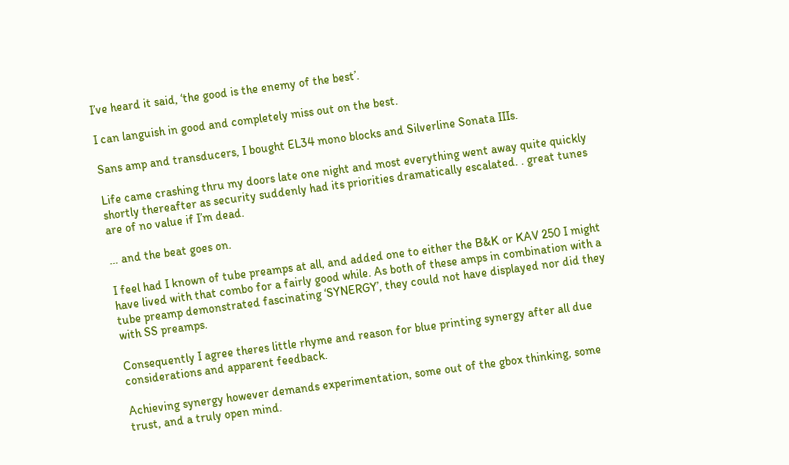I’ve heard it said, ‘the good is the enemy of the best’.

I can languish in good and completely miss out on the best.

Sans amp and transducers, I bought EL34 mono blocks and Silverline Sonata IIIs.

Life came crashing thru my doors late one night and most everything went away quite quickly shortly thereafter as security suddenly had its priorities dramatically escalated. . great tunes are of no value if I’m dead.

… and the beat goes on.

I feel had I known of tube preamps at all, and added one to either the B&K or KAV 250 I might have lived with that combo for a fairly good while. As both of these amps in combination with a tube preamp demonstrated fascinating ‘SYNERGY’, they could not have displayed nor did they with SS preamps.

Consequently I agree theres little rhyme and reason for blue printing synergy after all due considerations and apparent feedback.

Achieving synergy however demands experimentation, some out of the gbox thinking, some trust, and a truly open mind.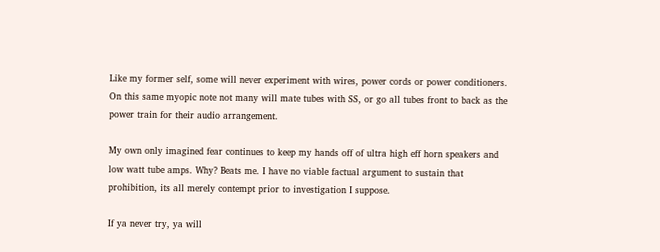Like my former self, some will never experiment with wires, power cords or power conditioners. On this same myopic note not many will mate tubes with SS, or go all tubes front to back as the power train for their audio arrangement.

My own only imagined fear continues to keep my hands off of ultra high eff horn speakers and low watt tube amps. Why? Beats me. I have no viable factual argument to sustain that prohibition, its all merely contempt prior to investigation I suppose.

If ya never try, ya will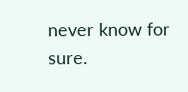never know for sure.